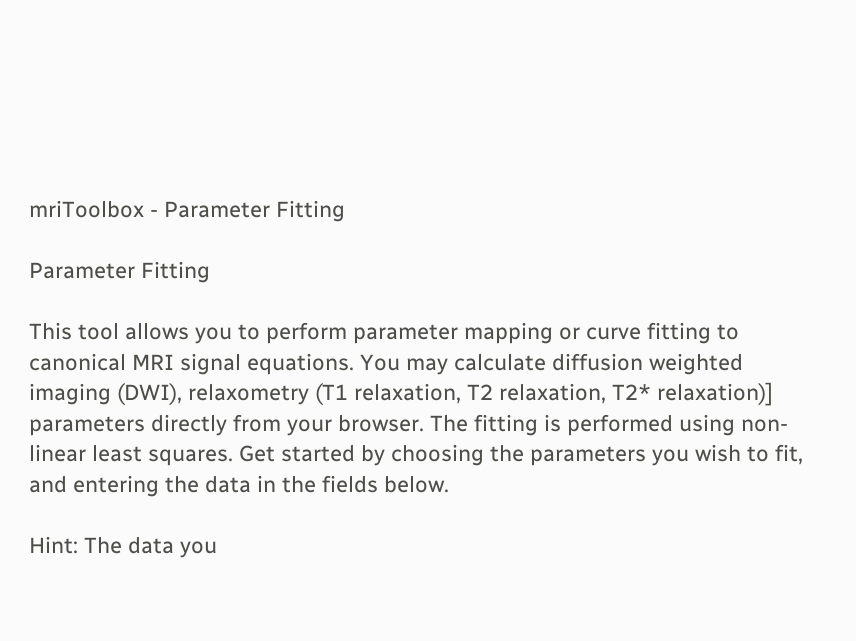mriToolbox - Parameter Fitting

Parameter Fitting

This tool allows you to perform parameter mapping or curve fitting to canonical MRI signal equations. You may calculate diffusion weighted imaging (DWI), relaxometry (T1 relaxation, T2 relaxation, T2* relaxation)] parameters directly from your browser. The fitting is performed using non-linear least squares. Get started by choosing the parameters you wish to fit, and entering the data in the fields below.

Hint: The data you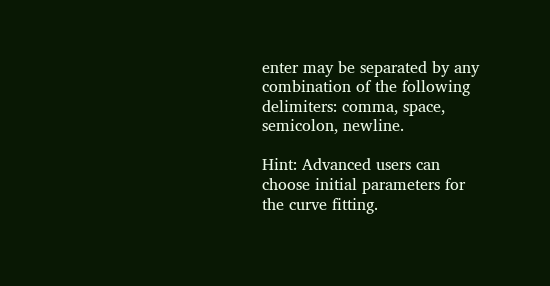enter may be separated by any combination of the following delimiters: comma, space, semicolon, newline.

Hint: Advanced users can choose initial parameters for the curve fitting.